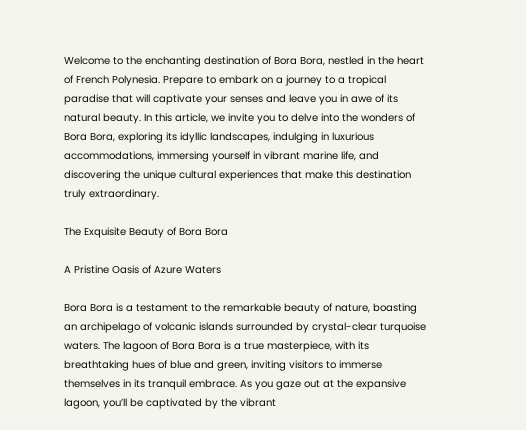Welcome to the enchanting destination of Bora Bora, nestled in the heart of French Polynesia. Prepare to embark on a journey to a tropical paradise that will captivate your senses and leave you in awe of its natural beauty. In this article, we invite you to delve into the wonders of Bora Bora, exploring its idyllic landscapes, indulging in luxurious accommodations, immersing yourself in vibrant marine life, and discovering the unique cultural experiences that make this destination truly extraordinary.

The Exquisite Beauty of Bora Bora

A Pristine Oasis of Azure Waters

Bora Bora is a testament to the remarkable beauty of nature, boasting an archipelago of volcanic islands surrounded by crystal-clear turquoise waters. The lagoon of Bora Bora is a true masterpiece, with its breathtaking hues of blue and green, inviting visitors to immerse themselves in its tranquil embrace. As you gaze out at the expansive lagoon, you’ll be captivated by the vibrant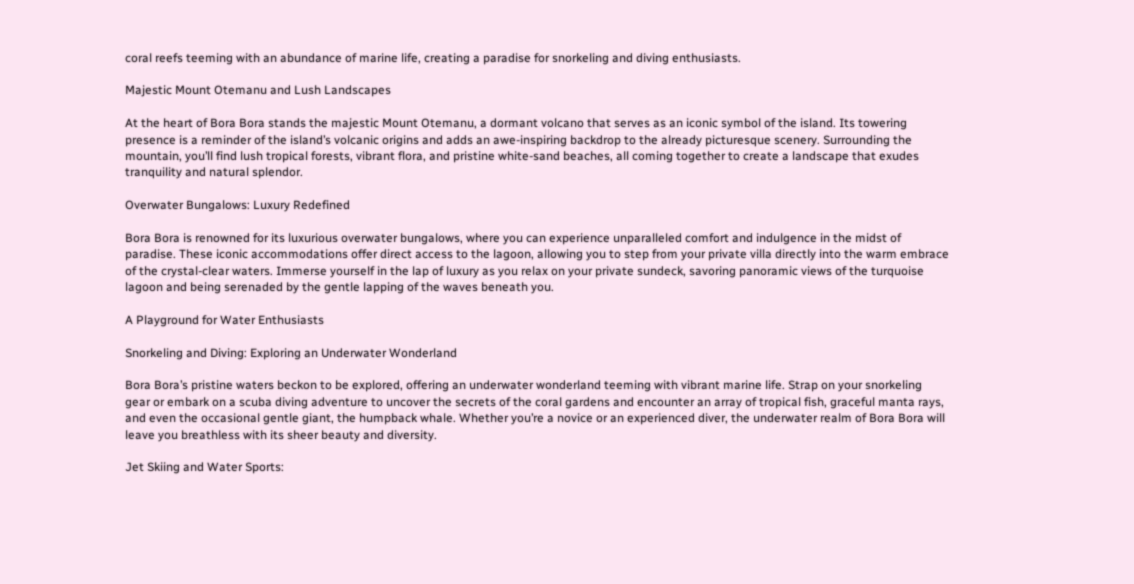coral reefs teeming with an abundance of marine life, creating a paradise for snorkeling and diving enthusiasts.

Majestic Mount Otemanu and Lush Landscapes

At the heart of Bora Bora stands the majestic Mount Otemanu, a dormant volcano that serves as an iconic symbol of the island. Its towering presence is a reminder of the island’s volcanic origins and adds an awe-inspiring backdrop to the already picturesque scenery. Surrounding the mountain, you’ll find lush tropical forests, vibrant flora, and pristine white-sand beaches, all coming together to create a landscape that exudes tranquility and natural splendor.

Overwater Bungalows: Luxury Redefined

Bora Bora is renowned for its luxurious overwater bungalows, where you can experience unparalleled comfort and indulgence in the midst of paradise. These iconic accommodations offer direct access to the lagoon, allowing you to step from your private villa directly into the warm embrace of the crystal-clear waters. Immerse yourself in the lap of luxury as you relax on your private sundeck, savoring panoramic views of the turquoise lagoon and being serenaded by the gentle lapping of the waves beneath you.

A Playground for Water Enthusiasts

Snorkeling and Diving: Exploring an Underwater Wonderland

Bora Bora’s pristine waters beckon to be explored, offering an underwater wonderland teeming with vibrant marine life. Strap on your snorkeling gear or embark on a scuba diving adventure to uncover the secrets of the coral gardens and encounter an array of tropical fish, graceful manta rays, and even the occasional gentle giant, the humpback whale. Whether you’re a novice or an experienced diver, the underwater realm of Bora Bora will leave you breathless with its sheer beauty and diversity.

Jet Skiing and Water Sports: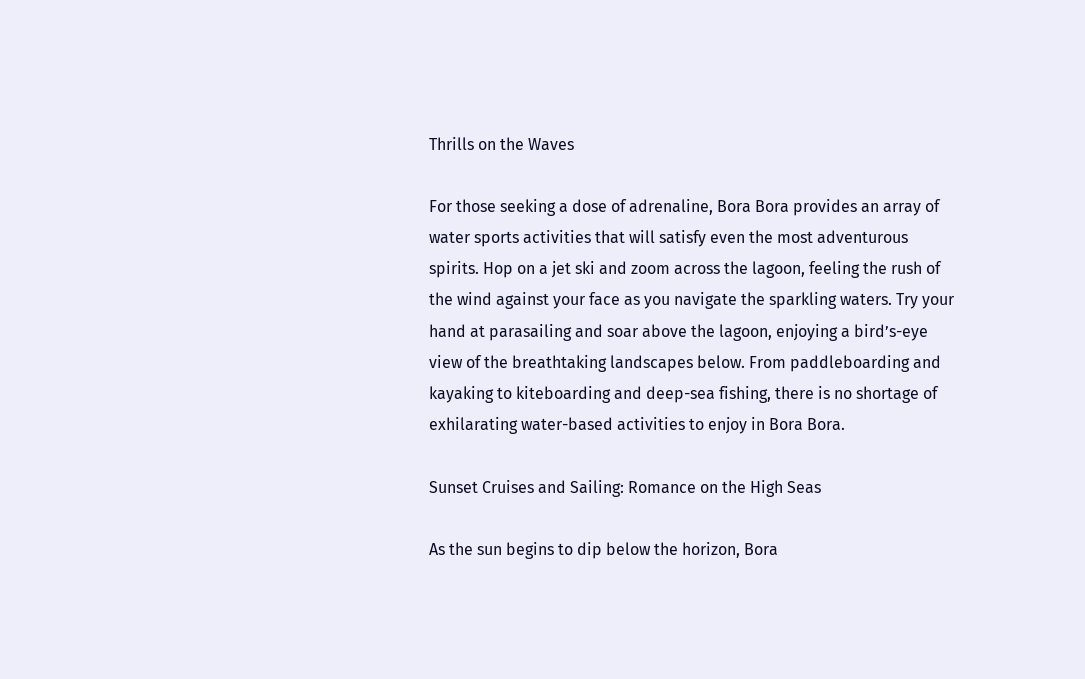Thrills on the Waves

For those seeking a dose of adrenaline, Bora Bora provides an array of water sports activities that will satisfy even the most adventurous spirits. Hop on a jet ski and zoom across the lagoon, feeling the rush of the wind against your face as you navigate the sparkling waters. Try your hand at parasailing and soar above the lagoon, enjoying a bird’s-eye view of the breathtaking landscapes below. From paddleboarding and kayaking to kiteboarding and deep-sea fishing, there is no shortage of exhilarating water-based activities to enjoy in Bora Bora.

Sunset Cruises and Sailing: Romance on the High Seas

As the sun begins to dip below the horizon, Bora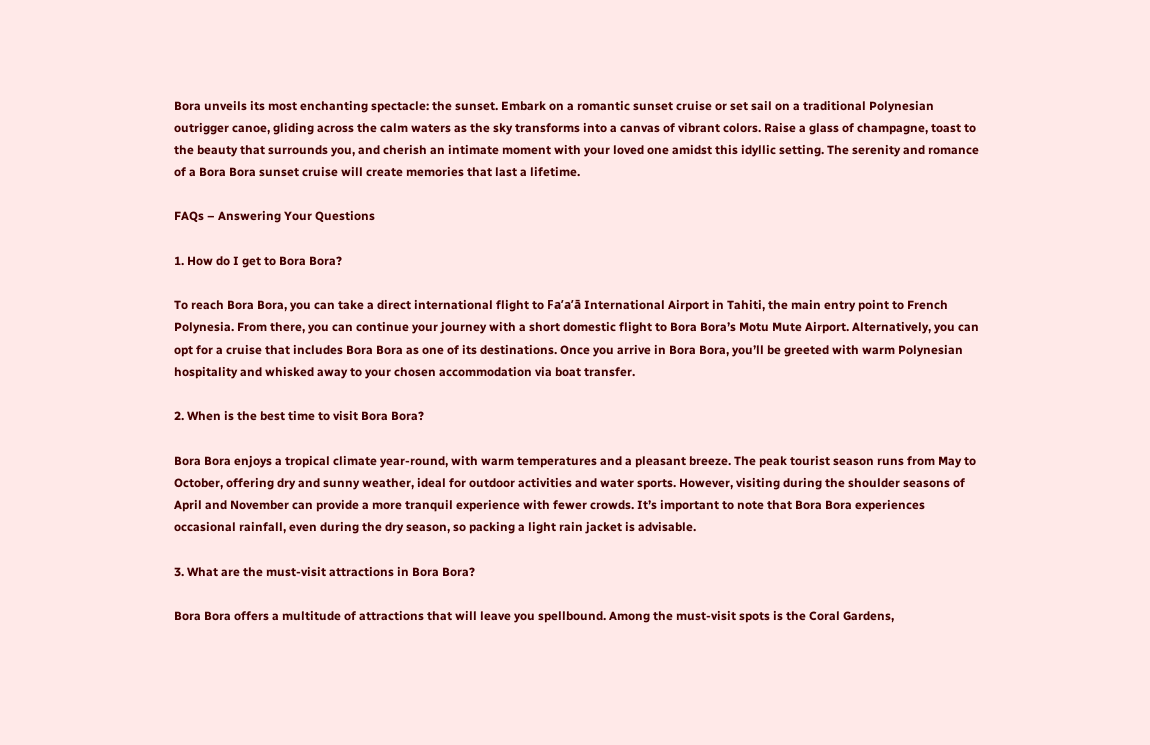Bora unveils its most enchanting spectacle: the sunset. Embark on a romantic sunset cruise or set sail on a traditional Polynesian outrigger canoe, gliding across the calm waters as the sky transforms into a canvas of vibrant colors. Raise a glass of champagne, toast to the beauty that surrounds you, and cherish an intimate moment with your loved one amidst this idyllic setting. The serenity and romance of a Bora Bora sunset cruise will create memories that last a lifetime.

FAQs – Answering Your Questions

1. How do I get to Bora Bora?

To reach Bora Bora, you can take a direct international flight to Fa’a’ā International Airport in Tahiti, the main entry point to French Polynesia. From there, you can continue your journey with a short domestic flight to Bora Bora’s Motu Mute Airport. Alternatively, you can opt for a cruise that includes Bora Bora as one of its destinations. Once you arrive in Bora Bora, you’ll be greeted with warm Polynesian hospitality and whisked away to your chosen accommodation via boat transfer.

2. When is the best time to visit Bora Bora?

Bora Bora enjoys a tropical climate year-round, with warm temperatures and a pleasant breeze. The peak tourist season runs from May to October, offering dry and sunny weather, ideal for outdoor activities and water sports. However, visiting during the shoulder seasons of April and November can provide a more tranquil experience with fewer crowds. It’s important to note that Bora Bora experiences occasional rainfall, even during the dry season, so packing a light rain jacket is advisable.

3. What are the must-visit attractions in Bora Bora?

Bora Bora offers a multitude of attractions that will leave you spellbound. Among the must-visit spots is the Coral Gardens,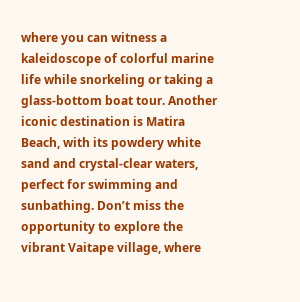where you can witness a kaleidoscope of colorful marine life while snorkeling or taking a glass-bottom boat tour. Another iconic destination is Matira Beach, with its powdery white sand and crystal-clear waters, perfect for swimming and sunbathing. Don’t miss the opportunity to explore the vibrant Vaitape village, where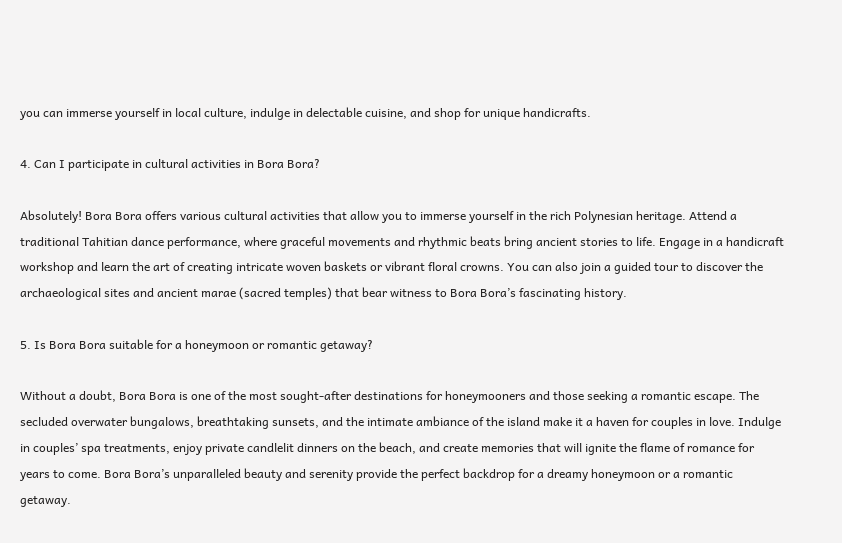you can immerse yourself in local culture, indulge in delectable cuisine, and shop for unique handicrafts.

4. Can I participate in cultural activities in Bora Bora?

Absolutely! Bora Bora offers various cultural activities that allow you to immerse yourself in the rich Polynesian heritage. Attend a traditional Tahitian dance performance, where graceful movements and rhythmic beats bring ancient stories to life. Engage in a handicraft workshop and learn the art of creating intricate woven baskets or vibrant floral crowns. You can also join a guided tour to discover the archaeological sites and ancient marae (sacred temples) that bear witness to Bora Bora’s fascinating history.

5. Is Bora Bora suitable for a honeymoon or romantic getaway?

Without a doubt, Bora Bora is one of the most sought-after destinations for honeymooners and those seeking a romantic escape. The secluded overwater bungalows, breathtaking sunsets, and the intimate ambiance of the island make it a haven for couples in love. Indulge in couples’ spa treatments, enjoy private candlelit dinners on the beach, and create memories that will ignite the flame of romance for years to come. Bora Bora’s unparalleled beauty and serenity provide the perfect backdrop for a dreamy honeymoon or a romantic getaway.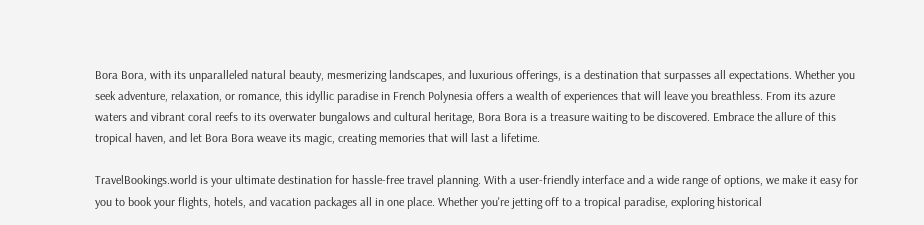Bora Bora, with its unparalleled natural beauty, mesmerizing landscapes, and luxurious offerings, is a destination that surpasses all expectations. Whether you seek adventure, relaxation, or romance, this idyllic paradise in French Polynesia offers a wealth of experiences that will leave you breathless. From its azure waters and vibrant coral reefs to its overwater bungalows and cultural heritage, Bora Bora is a treasure waiting to be discovered. Embrace the allure of this tropical haven, and let Bora Bora weave its magic, creating memories that will last a lifetime.

TravelBookings.world is your ultimate destination for hassle-free travel planning. With a user-friendly interface and a wide range of options, we make it easy for you to book your flights, hotels, and vacation packages all in one place. Whether you're jetting off to a tropical paradise, exploring historical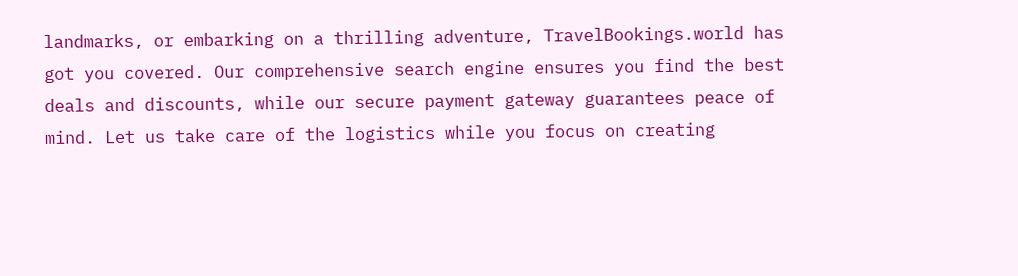landmarks, or embarking on a thrilling adventure, TravelBookings.world has got you covered. Our comprehensive search engine ensures you find the best deals and discounts, while our secure payment gateway guarantees peace of mind. Let us take care of the logistics while you focus on creating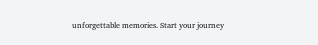unforgettable memories. Start your journey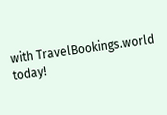with TravelBookings.world today!